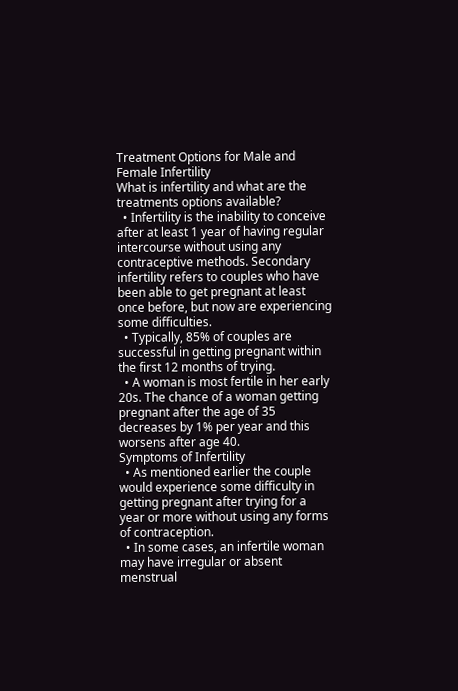Treatment Options for Male and Female Infertility
What is infertility and what are the treatments options available?
  • Infertility is the inability to conceive after at least 1 year of having regular intercourse without using any contraceptive methods. Secondary infertility refers to couples who have been able to get pregnant at least once before, but now are experiencing some difficulties.
  • Typically, 85% of couples are successful in getting pregnant within the first 12 months of trying.
  • A woman is most fertile in her early 20s. The chance of a woman getting pregnant after the age of 35 decreases by 1% per year and this worsens after age 40.
Symptoms of Infertility
  • As mentioned earlier the couple would experience some difficulty in getting pregnant after trying for a year or more without using any forms of contraception.
  • In some cases, an infertile woman may have irregular or absent menstrual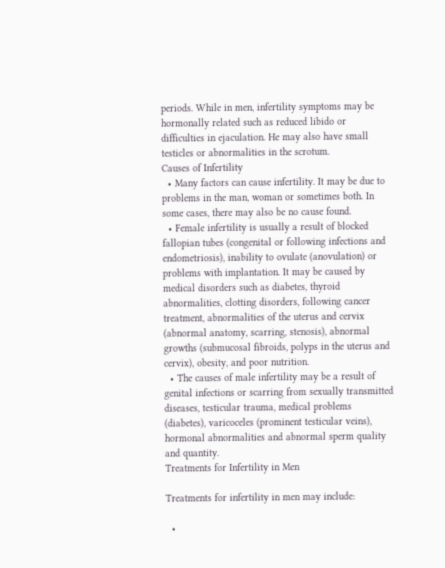periods. While in men, infertility symptoms may be hormonally related such as reduced libido or difficulties in ejaculation. He may also have small testicles or abnormalities in the scrotum.
Causes of Infertility
  • Many factors can cause infertility. It may be due to problems in the man, woman or sometimes both. In some cases, there may also be no cause found.
  • Female infertility is usually a result of blocked fallopian tubes (congenital or following infections and endometriosis), inability to ovulate (anovulation) or problems with implantation. It may be caused by medical disorders such as diabetes, thyroid abnormalities, clotting disorders, following cancer treatment, abnormalities of the uterus and cervix (abnormal anatomy, scarring, stenosis), abnormal growths (submucosal fibroids, polyps in the uterus and cervix), obesity, and poor nutrition.
  • The causes of male infertility may be a result of genital infections or scarring from sexually transmitted diseases, testicular trauma, medical problems (diabetes), varicoceles (prominent testicular veins), hormonal abnormalities and abnormal sperm quality and quantity.
Treatments for Infertility in Men

Treatments for infertility in men may include:

  •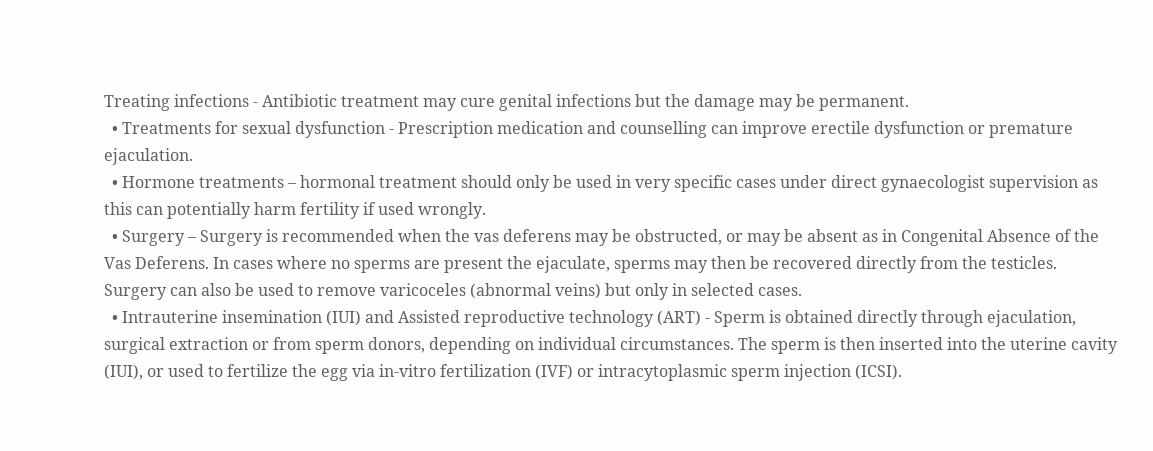Treating infections - Antibiotic treatment may cure genital infections but the damage may be permanent.
  • Treatments for sexual dysfunction - Prescription medication and counselling can improve erectile dysfunction or premature ejaculation.
  • Hormone treatments – hormonal treatment should only be used in very specific cases under direct gynaecologist supervision as this can potentially harm fertility if used wrongly.
  • Surgery – Surgery is recommended when the vas deferens may be obstructed, or may be absent as in Congenital Absence of the Vas Deferens. In cases where no sperms are present the ejaculate, sperms may then be recovered directly from the testicles. Surgery can also be used to remove varicoceles (abnormal veins) but only in selected cases.
  • Intrauterine insemination (IUI) and Assisted reproductive technology (ART) - Sperm is obtained directly through ejaculation, surgical extraction or from sperm donors, depending on individual circumstances. The sperm is then inserted into the uterine cavity (IUI), or used to fertilize the egg via in-vitro fertilization (IVF) or intracytoplasmic sperm injection (ICSI).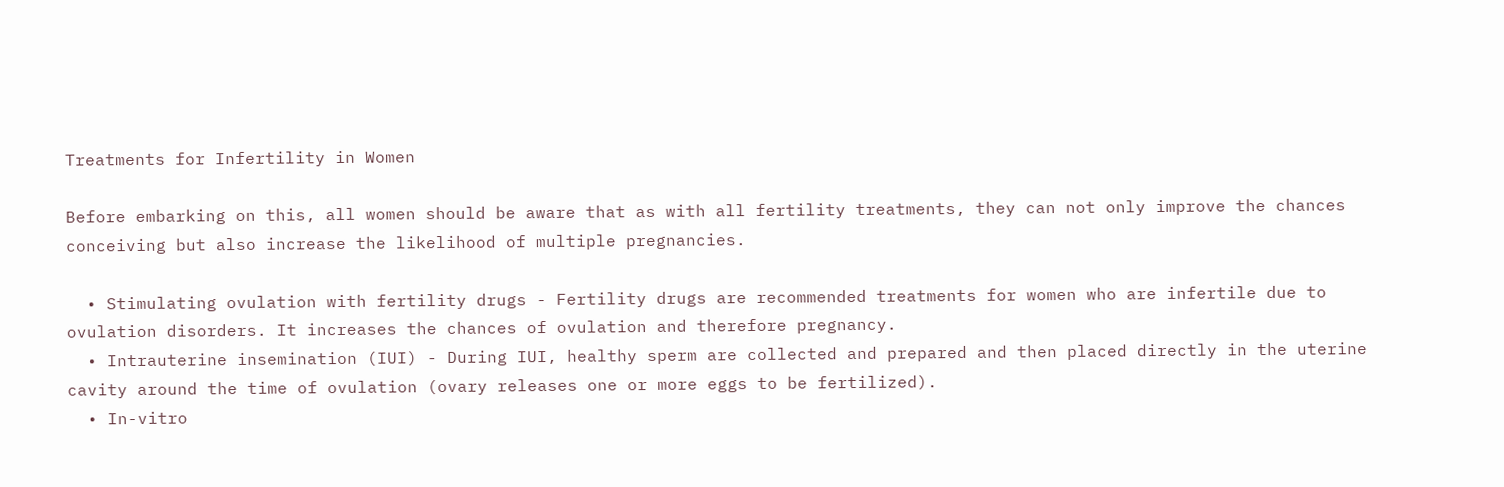Treatments for Infertility in Women

Before embarking on this, all women should be aware that as with all fertility treatments, they can not only improve the chances conceiving but also increase the likelihood of multiple pregnancies.

  • Stimulating ovulation with fertility drugs - Fertility drugs are recommended treatments for women who are infertile due to ovulation disorders. It increases the chances of ovulation and therefore pregnancy.
  • Intrauterine insemination (IUI) - During IUI, healthy sperm are collected and prepared and then placed directly in the uterine cavity around the time of ovulation (ovary releases one or more eggs to be fertilized).
  • In-vitro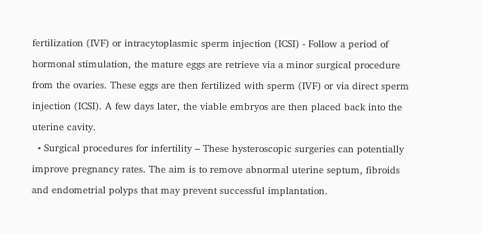fertilization (IVF) or intracytoplasmic sperm injection (ICSI) - Follow a period of hormonal stimulation, the mature eggs are retrieve via a minor surgical procedure from the ovaries. These eggs are then fertilized with sperm (IVF) or via direct sperm injection (ICSI). A few days later, the viable embryos are then placed back into the uterine cavity.
  • Surgical procedures for infertility – These hysteroscopic surgeries can potentially improve pregnancy rates. The aim is to remove abnormal uterine septum, fibroids and endometrial polyps that may prevent successful implantation.